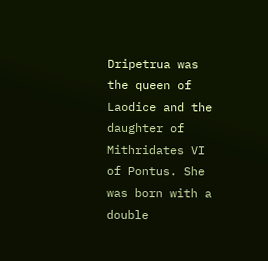Dripetrua was the queen of Laodice and the daughter of Mithridates VI of Pontus. She was born with a double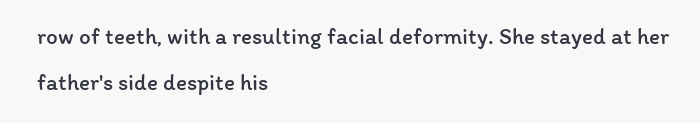row of teeth, with a resulting facial deformity. She stayed at her father's side despite his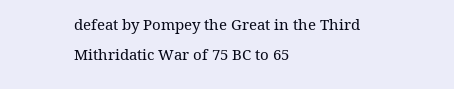defeat by Pompey the Great in the Third Mithridatic War of 75 BC to 65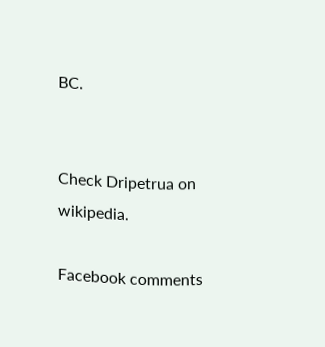BC.


Check Dripetrua on wikipedia.

Facebook comments